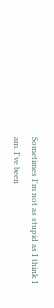Sometimes I'm not as stupid as I think I am. I've been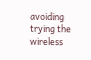avoiding trying the wireless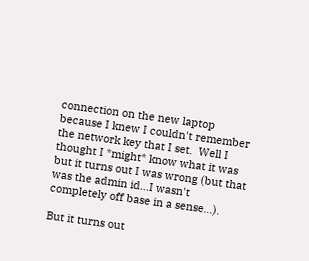connection on the new laptop because I knew I couldn't remember the network key that I set.  Well I thought I *might* know what it was but it turns out I was wrong (but that was the admin id...I wasn't completely off base in a sense...).

But it turns out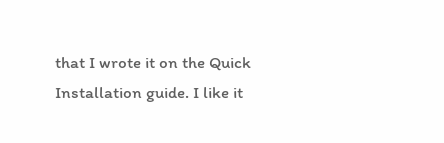that I wrote it on the Quick Installation guide. I like it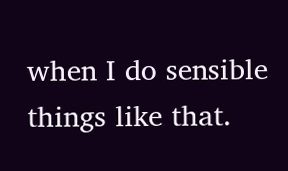when I do sensible things like that.